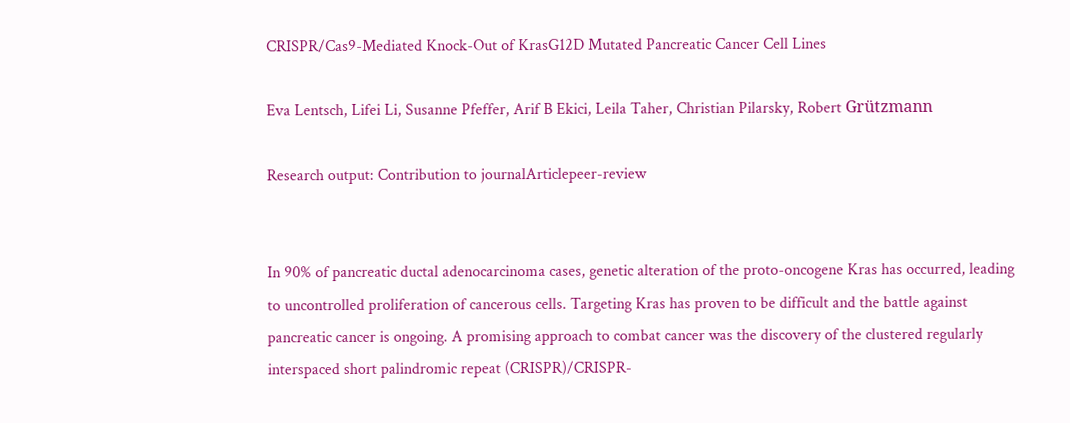CRISPR/Cas9-Mediated Knock-Out of KrasG12D Mutated Pancreatic Cancer Cell Lines

Eva Lentsch, Lifei Li, Susanne Pfeffer, Arif B Ekici, Leila Taher, Christian Pilarsky, Robert Grützmann

Research output: Contribution to journalArticlepeer-review


In 90% of pancreatic ductal adenocarcinoma cases, genetic alteration of the proto-oncogene Kras has occurred, leading to uncontrolled proliferation of cancerous cells. Targeting Kras has proven to be difficult and the battle against pancreatic cancer is ongoing. A promising approach to combat cancer was the discovery of the clustered regularly interspaced short palindromic repeat (CRISPR)/CRISPR-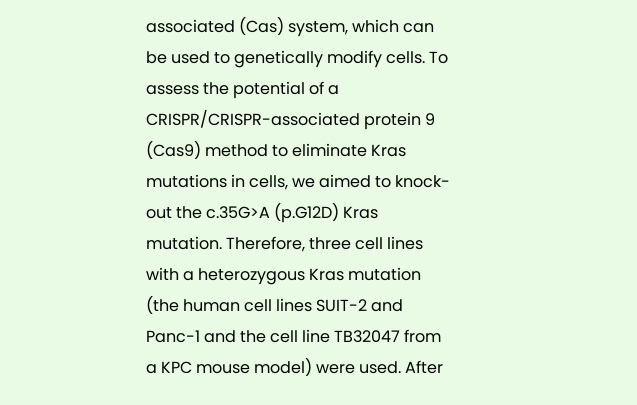associated (Cas) system, which can be used to genetically modify cells. To assess the potential of a CRISPR/CRISPR-associated protein 9 (Cas9) method to eliminate Kras mutations in cells, we aimed to knock-out the c.35G>A (p.G12D) Kras mutation. Therefore, three cell lines with a heterozygous Kras mutation (the human cell lines SUIT-2 and Panc-1 and the cell line TB32047 from a KPC mouse model) were used. After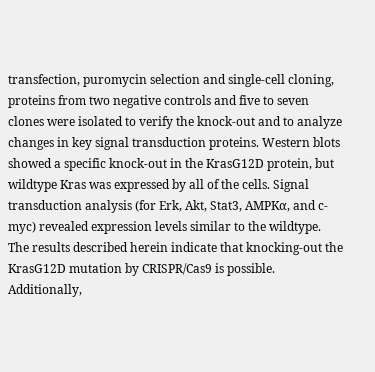transfection, puromycin selection and single-cell cloning, proteins from two negative controls and five to seven clones were isolated to verify the knock-out and to analyze changes in key signal transduction proteins. Western blots showed a specific knock-out in the KrasG12D protein, but wildtype Kras was expressed by all of the cells. Signal transduction analysis (for Erk, Akt, Stat3, AMPKα, and c-myc) revealed expression levels similar to the wildtype. The results described herein indicate that knocking-out the KrasG12D mutation by CRISPR/Cas9 is possible. Additionally,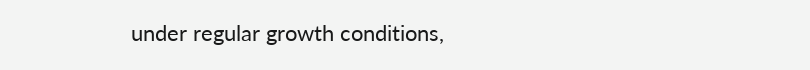under regular growth conditions,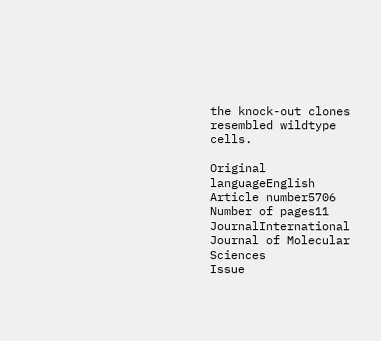the knock-out clones resembled wildtype cells.

Original languageEnglish
Article number5706
Number of pages11
JournalInternational Journal of Molecular Sciences
Issue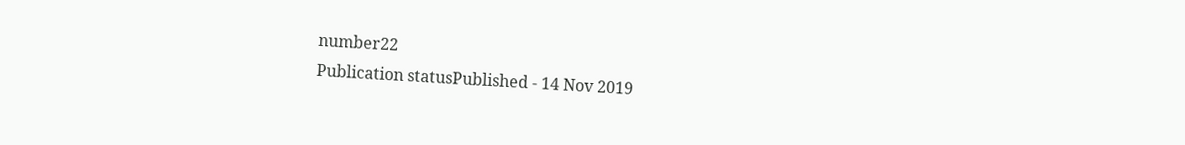number22
Publication statusPublished - 14 Nov 2019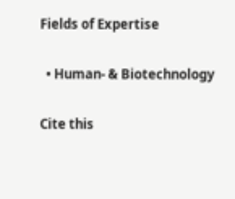Fields of Expertise

  • Human- & Biotechnology

Cite this